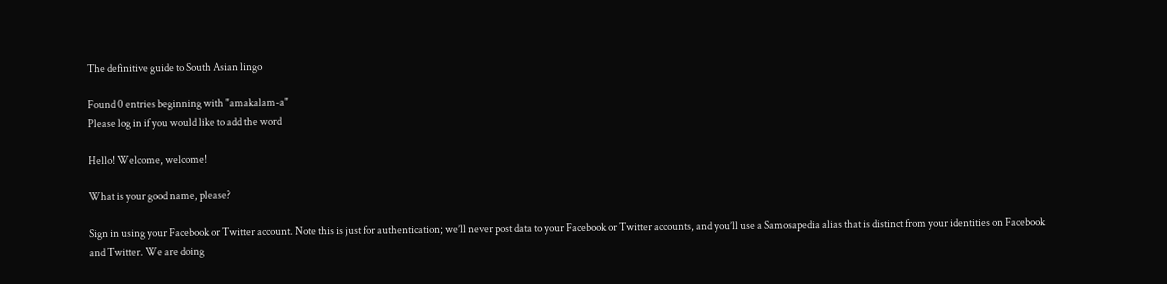The definitive guide to South Asian lingo

Found 0 entries beginning with "amakalam-a"
Please log in if you would like to add the word

Hello! Welcome, welcome!

What is your good name, please?

Sign in using your Facebook or Twitter account. Note this is just for authentication; we’ll never post data to your Facebook or Twitter accounts, and you’ll use a Samosapedia alias that is distinct from your identities on Facebook and Twitter. We are doing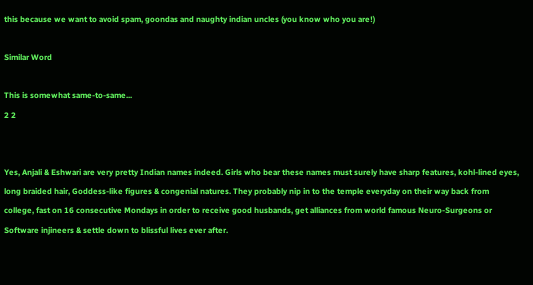this because we want to avoid spam, goondas and naughty indian uncles (you know who you are!)

Similar Word

This is somewhat same-to-same...
2 2


Yes, Anjali & Eshwari are very pretty Indian names indeed. Girls who bear these names must surely have sharp features, kohl-lined eyes, long braided hair, Goddess-like figures & congenial natures. They probably nip in to the temple everyday on their way back from college, fast on 16 consecutive Mondays in order to receive good husbands, get alliances from world famous Neuro-Surgeons or Software injineers & settle down to blissful lives ever after.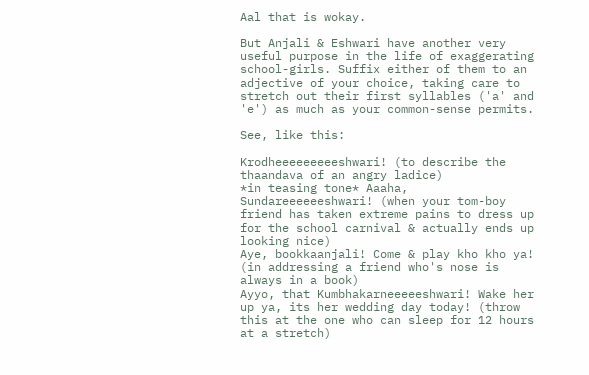Aal that is wokay.

But Anjali & Eshwari have another very useful purpose in the life of exaggerating school-girls. Suffix either of them to an adjective of your choice, taking care to stretch out their first syllables ('a' and 'e') as much as your common-sense permits.

See, like this:

Krodheeeeeeeeeshwari! (to describe the thaandava of an angry ladice)
*in teasing tone* Aaaha, Sundareeeeeeshwari! (when your tom-boy friend has taken extreme pains to dress up for the school carnival & actually ends up looking nice)
Aye, bookkaanjali! Come & play kho kho ya! (in addressing a friend who's nose is always in a book)
Ayyo, that Kumbhakarneeeeeshwari! Wake her up ya, its her wedding day today! (throw this at the one who can sleep for 12 hours at a stretch)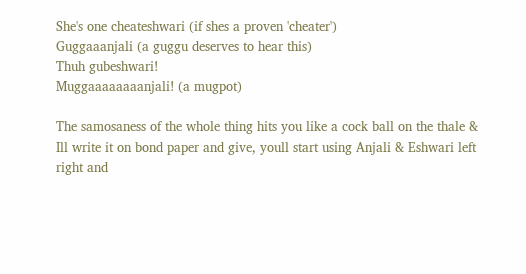She's one cheateshwari (if shes a proven 'cheater')
Guggaaanjali (a guggu deserves to hear this)
Thuh gubeshwari!
Muggaaaaaaaanjali! (a mugpot)

The samosaness of the whole thing hits you like a cock ball on the thale & Ill write it on bond paper and give, youll start using Anjali & Eshwari left right and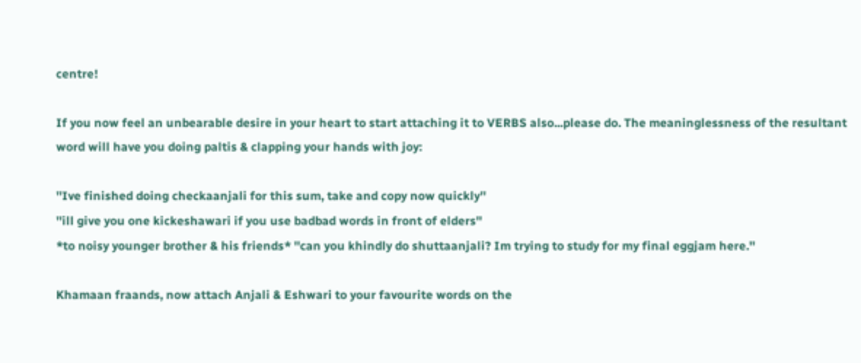centre!

If you now feel an unbearable desire in your heart to start attaching it to VERBS also...please do. The meaninglessness of the resultant word will have you doing paltis & clapping your hands with joy:

''Ive finished doing checkaanjali for this sum, take and copy now quickly''
''ill give you one kickeshawari if you use badbad words in front of elders''
*to noisy younger brother & his friends* ''can you khindly do shuttaanjali? Im trying to study for my final eggjam here.''

Khamaan fraands, now attach Anjali & Eshwari to your favourite words on the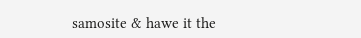samosite & hawe it the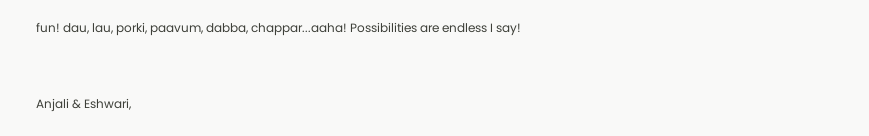fun! dau, lau, porki, paavum, dabba, chappar...aaha! Possibilities are endless I say!


Anjali & Eshwari,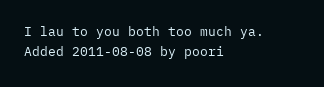I lau to you both too much ya.
Added 2011-08-08 by poori